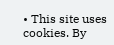• This site uses cookies. By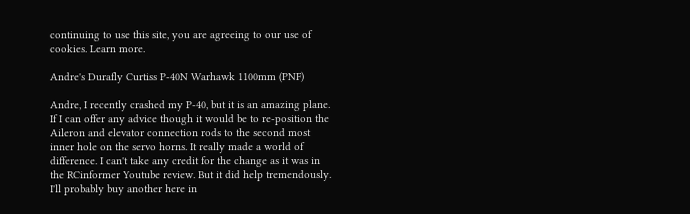continuing to use this site, you are agreeing to our use of cookies. Learn more.

Andre's Durafly Curtiss P-40N Warhawk 1100mm (PNF)

Andre, I recently crashed my P-40, but it is an amazing plane. If I can offer any advice though it would be to re-position the Aileron and elevator connection rods to the second most inner hole on the servo horns. It really made a world of difference. I can't take any credit for the change as it was in the RCinformer Youtube review. But it did help tremendously. I'll probably buy another here in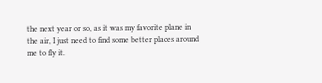the next year or so, as it was my favorite plane in the air, I just need to find some better places around me to fly it.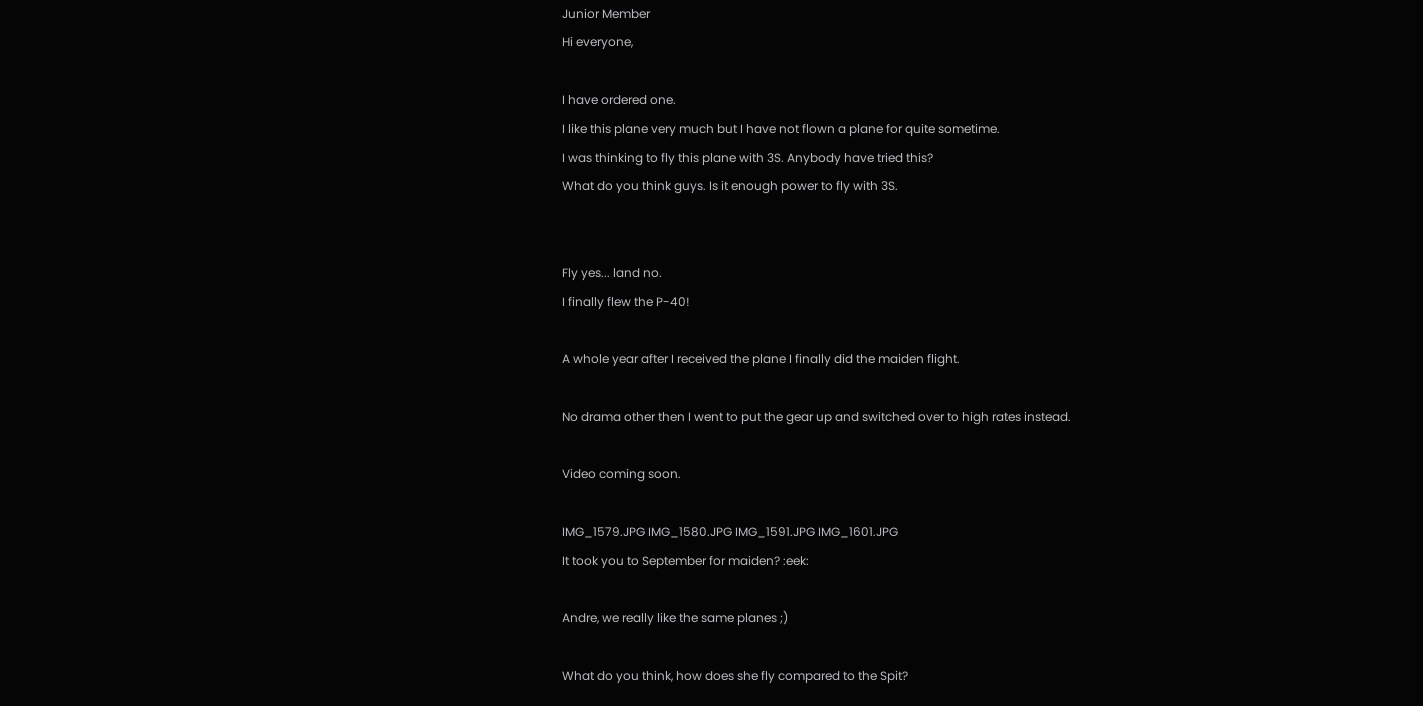Junior Member
Hi everyone,

I have ordered one.
I like this plane very much but I have not flown a plane for quite sometime.
I was thinking to fly this plane with 3S. Anybody have tried this?
What do you think guys. Is it enough power to fly with 3S.


Fly yes... land no.
I finally flew the P-40!

A whole year after I received the plane I finally did the maiden flight.

No drama other then I went to put the gear up and switched over to high rates instead.

Video coming soon.

IMG_1579.JPG IMG_1580.JPG IMG_1591.JPG IMG_1601.JPG
It took you to September for maiden? :eek:

Andre, we really like the same planes ;)

What do you think, how does she fly compared to the Spit?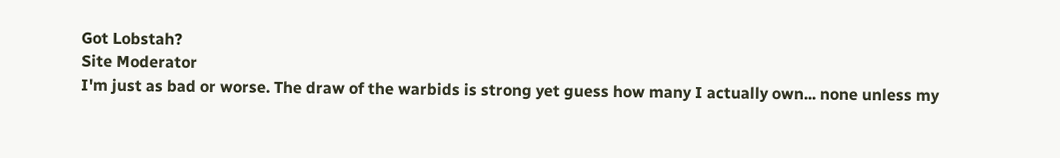Got Lobstah?
Site Moderator
I'm just as bad or worse. The draw of the warbids is strong yet guess how many I actually own... none unless my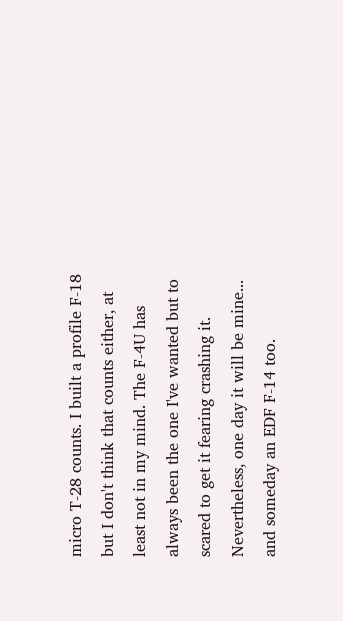micro T-28 counts. I built a profile F-18 but I don't think that counts either, at least not in my mind. The F-4U has always been the one I've wanted but to scared to get it fearing crashing it. Nevertheless, one day it will be mine... and someday an EDF F-14 too.